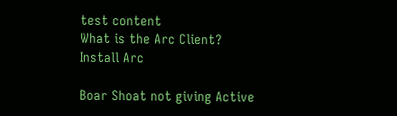test content
What is the Arc Client?
Install Arc

Boar Shoat not giving Active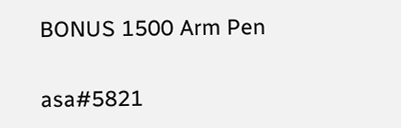BONUS 1500 Arm Pen

asa#5821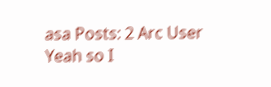asa Posts: 2 Arc User
Yeah so I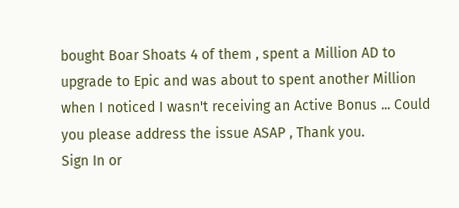bought Boar Shoats 4 of them , spent a Million AD to upgrade to Epic and was about to spent another Million when I noticed I wasn't receiving an Active Bonus ... Could you please address the issue ASAP , Thank you.
Sign In or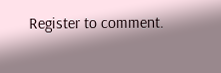Register to comment.